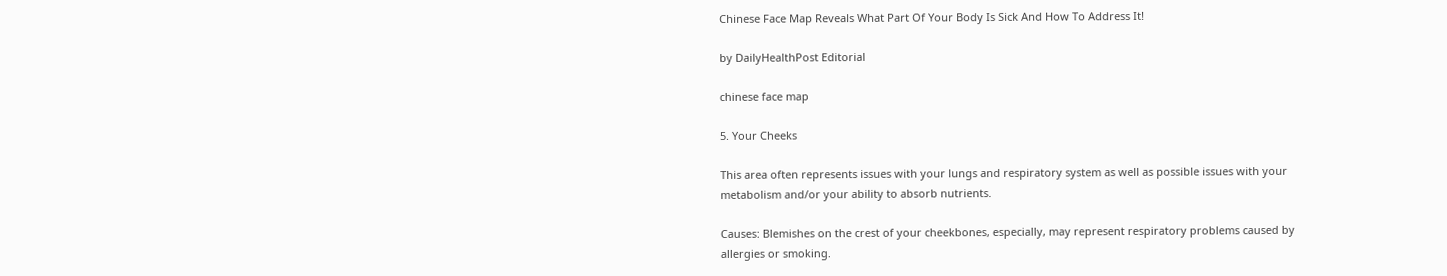Chinese Face Map Reveals What Part Of Your Body Is Sick And How To Address It!

by DailyHealthPost Editorial

chinese face map

5. Your Cheeks

This area often represents issues with your lungs and respiratory system as well as possible issues with your metabolism and/or your ability to absorb nutrients.

Causes: Blemishes on the crest of your cheekbones, especially, may represent respiratory problems caused by allergies or smoking.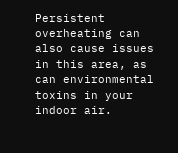Persistent overheating can also cause issues in this area, as can environmental toxins in your indoor air.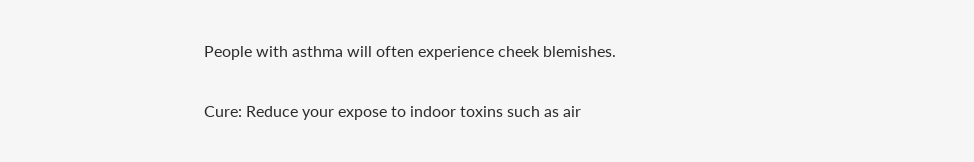People with asthma will often experience cheek blemishes.

Cure: Reduce your expose to indoor toxins such as air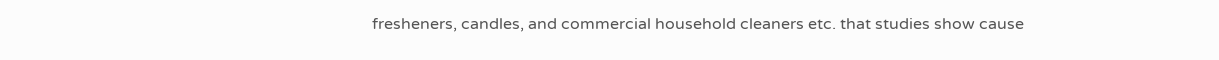fresheners, candles, and commercial household cleaners etc. that studies show cause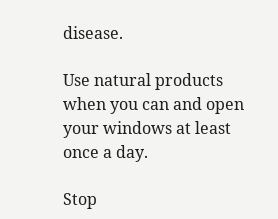disease.

Use natural products when you can and open your windows at least once a day.

Stop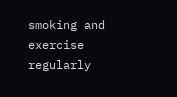smoking and exercise regularly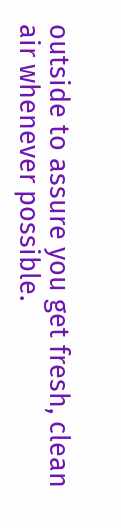outside to assure you get fresh, clean air whenever possible.